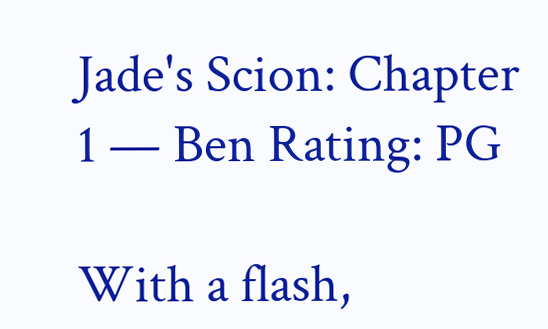Jade's Scion: Chapter 1 — Ben Rating: PG

With a flash,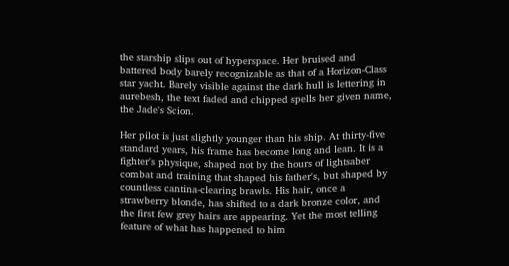the starship slips out of hyperspace. Her bruised and battered body barely recognizable as that of a Horizon-Class star yacht. Barely visible against the dark hull is lettering in aurebesh, the text faded and chipped spells her given name, the Jade's Scion.

Her pilot is just slightly younger than his ship. At thirty-five standard years, his frame has become long and lean. It is a fighter's physique, shaped not by the hours of lightsaber combat and training that shaped his father's, but shaped by countless cantina-clearing brawls. His hair, once a strawberry blonde, has shifted to a dark bronze color, and the first few grey hairs are appearing. Yet the most telling feature of what has happened to him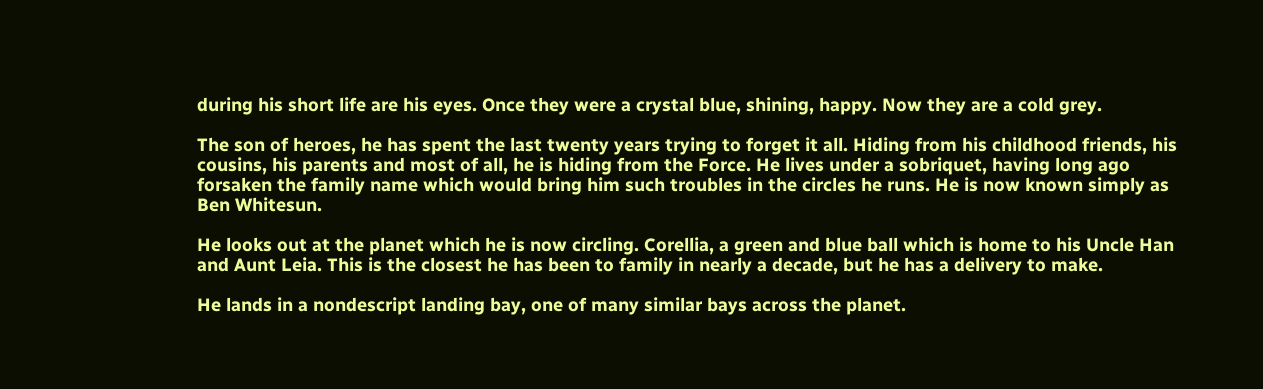during his short life are his eyes. Once they were a crystal blue, shining, happy. Now they are a cold grey.

The son of heroes, he has spent the last twenty years trying to forget it all. Hiding from his childhood friends, his cousins, his parents and most of all, he is hiding from the Force. He lives under a sobriquet, having long ago forsaken the family name which would bring him such troubles in the circles he runs. He is now known simply as Ben Whitesun.

He looks out at the planet which he is now circling. Corellia, a green and blue ball which is home to his Uncle Han and Aunt Leia. This is the closest he has been to family in nearly a decade, but he has a delivery to make.

He lands in a nondescript landing bay, one of many similar bays across the planet.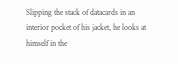Slipping the stack of datacards in an interior pocket of his jacket, he looks at himself in the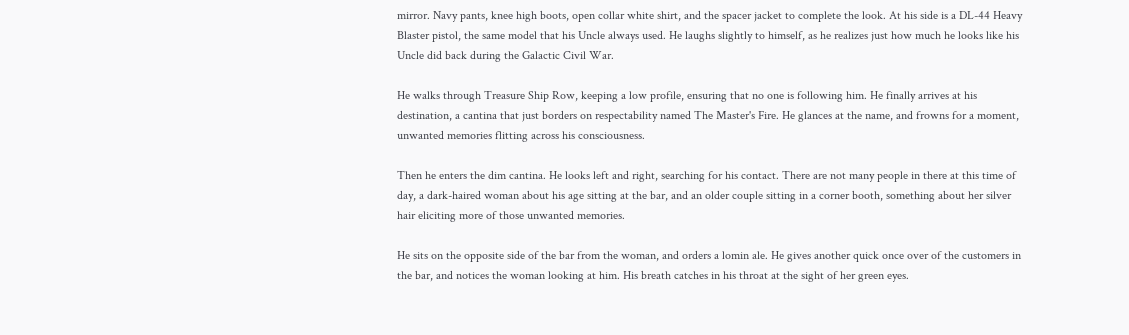mirror. Navy pants, knee high boots, open collar white shirt, and the spacer jacket to complete the look. At his side is a DL-44 Heavy Blaster pistol, the same model that his Uncle always used. He laughs slightly to himself, as he realizes just how much he looks like his Uncle did back during the Galactic Civil War.

He walks through Treasure Ship Row, keeping a low profile, ensuring that no one is following him. He finally arrives at his destination, a cantina that just borders on respectability named The Master's Fire. He glances at the name, and frowns for a moment, unwanted memories flitting across his consciousness.

Then he enters the dim cantina. He looks left and right, searching for his contact. There are not many people in there at this time of day, a dark-haired woman about his age sitting at the bar, and an older couple sitting in a corner booth, something about her silver hair eliciting more of those unwanted memories.

He sits on the opposite side of the bar from the woman, and orders a lomin ale. He gives another quick once over of the customers in the bar, and notices the woman looking at him. His breath catches in his throat at the sight of her green eyes.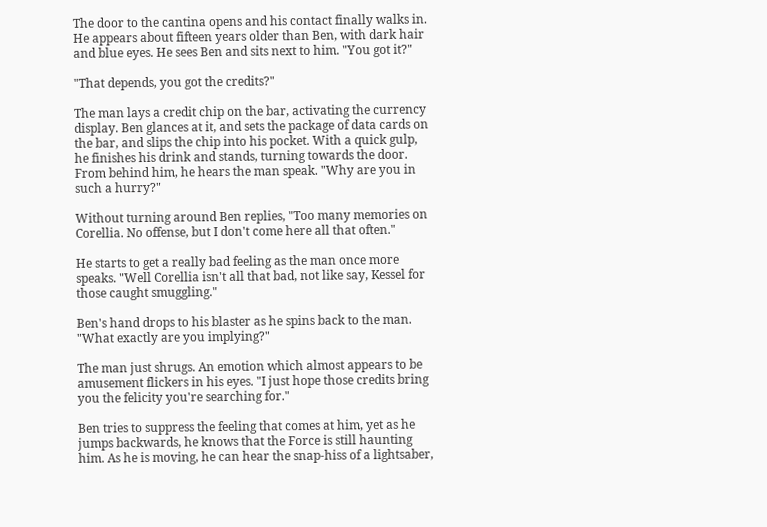The door to the cantina opens and his contact finally walks in. He appears about fifteen years older than Ben, with dark hair and blue eyes. He sees Ben and sits next to him. "You got it?"

"That depends, you got the credits?"

The man lays a credit chip on the bar, activating the currency display. Ben glances at it, and sets the package of data cards on the bar, and slips the chip into his pocket. With a quick gulp, he finishes his drink and stands, turning towards the door. From behind him, he hears the man speak. "Why are you in such a hurry?"

Without turning around Ben replies, "Too many memories on Corellia. No offense, but I don't come here all that often."

He starts to get a really bad feeling as the man once more speaks. "Well Corellia isn't all that bad, not like say, Kessel for those caught smuggling."

Ben's hand drops to his blaster as he spins back to the man. "What exactly are you implying?"

The man just shrugs. An emotion which almost appears to be amusement flickers in his eyes. "I just hope those credits bring you the felicity you're searching for."

Ben tries to suppress the feeling that comes at him, yet as he jumps backwards, he knows that the Force is still haunting him. As he is moving, he can hear the snap-hiss of a lightsaber,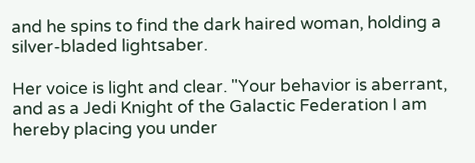and he spins to find the dark haired woman, holding a silver-bladed lightsaber.

Her voice is light and clear. "Your behavior is aberrant, and as a Jedi Knight of the Galactic Federation I am hereby placing you under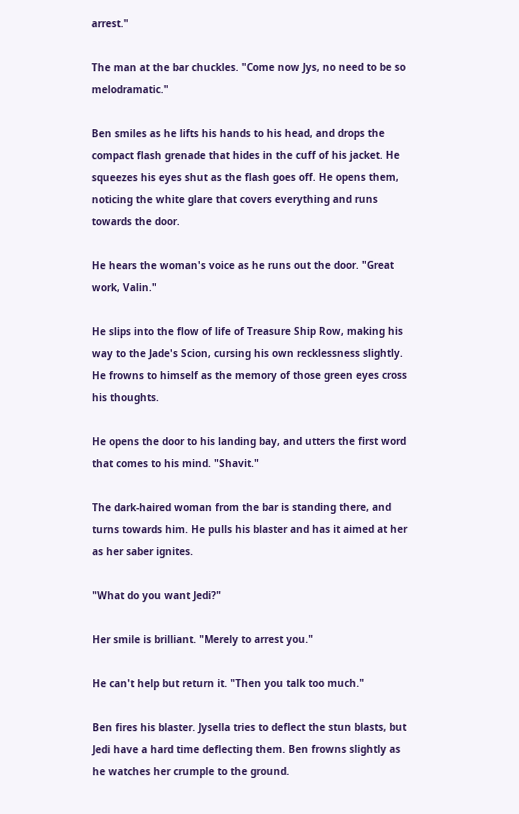arrest."

The man at the bar chuckles. "Come now Jys, no need to be so melodramatic."

Ben smiles as he lifts his hands to his head, and drops the compact flash grenade that hides in the cuff of his jacket. He squeezes his eyes shut as the flash goes off. He opens them, noticing the white glare that covers everything and runs towards the door.

He hears the woman's voice as he runs out the door. "Great work, Valin."

He slips into the flow of life of Treasure Ship Row, making his way to the Jade's Scion, cursing his own recklessness slightly. He frowns to himself as the memory of those green eyes cross his thoughts.

He opens the door to his landing bay, and utters the first word that comes to his mind. "Shavit."

The dark-haired woman from the bar is standing there, and turns towards him. He pulls his blaster and has it aimed at her as her saber ignites.

"What do you want Jedi?"

Her smile is brilliant. "Merely to arrest you."

He can't help but return it. "Then you talk too much."

Ben fires his blaster. Jysella tries to deflect the stun blasts, but Jedi have a hard time deflecting them. Ben frowns slightly as he watches her crumple to the ground.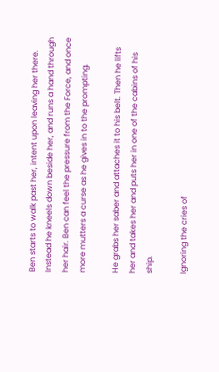Ben starts to walk past her, intent upon leaving her there. Instead he kneels down beside her, and runs a hand through her hair. Ben can feel the pressure from the Force, and once more mutters a curse as he gives in to the prompting.

He grabs her saber and attaches it to his belt. Then he lifts her and takes her and puts her in one of the cabins of his ship.

Ignoring the cries of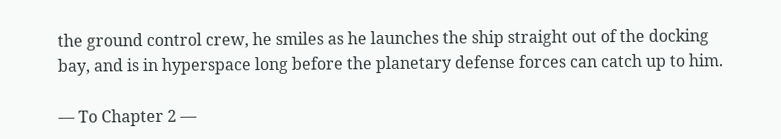the ground control crew, he smiles as he launches the ship straight out of the docking bay, and is in hyperspace long before the planetary defense forces can catch up to him.

— To Chapter 2 —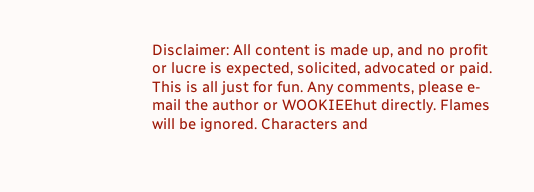Disclaimer: All content is made up, and no profit or lucre is expected, solicited, advocated or paid. This is all just for fun. Any comments, please e-mail the author or WOOKIEEhut directly. Flames will be ignored. Characters and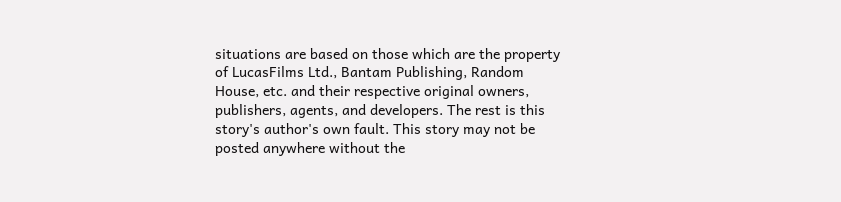situations are based on those which are the property of LucasFilms Ltd., Bantam Publishing, Random House, etc. and their respective original owners, publishers, agents, and developers. The rest is this story's author's own fault. This story may not be posted anywhere without the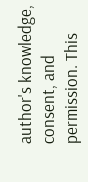author's knowledge, consent, and permission. This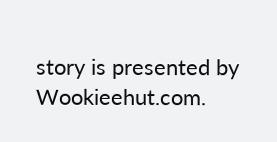story is presented by Wookieehut.com.